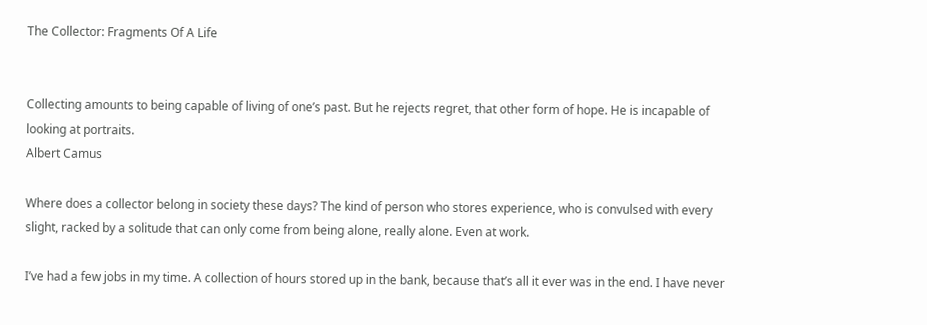The Collector: Fragments Of A Life


Collecting amounts to being capable of living of one’s past. But he rejects regret, that other form of hope. He is incapable of looking at portraits.
Albert Camus

Where does a collector belong in society these days? The kind of person who stores experience, who is convulsed with every slight, racked by a solitude that can only come from being alone, really alone. Even at work.

I’ve had a few jobs in my time. A collection of hours stored up in the bank, because that’s all it ever was in the end. I have never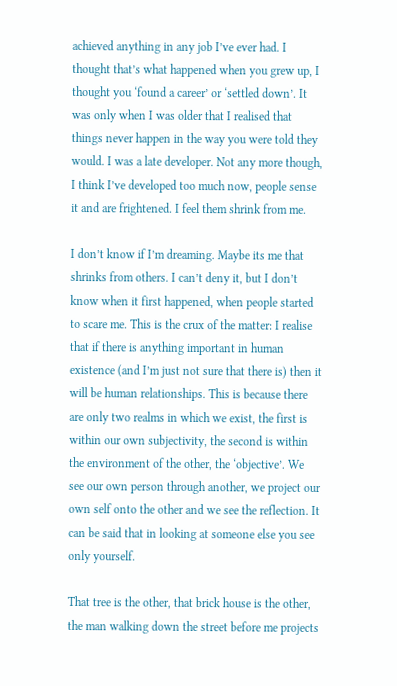achieved anything in any job I’ve ever had. I thought that’s what happened when you grew up, I thought you ‘found a career’ or ‘settled down’. It was only when I was older that I realised that things never happen in the way you were told they would. I was a late developer. Not any more though, I think I’ve developed too much now, people sense it and are frightened. I feel them shrink from me.

I don’t know if I’m dreaming. Maybe its me that shrinks from others. I can’t deny it, but I don’t know when it first happened, when people started to scare me. This is the crux of the matter: I realise that if there is anything important in human existence (and I’m just not sure that there is) then it will be human relationships. This is because there are only two realms in which we exist, the first is within our own subjectivity, the second is within the environment of the other, the ‘objective’. We see our own person through another, we project our own self onto the other and we see the reflection. It can be said that in looking at someone else you see only yourself.

That tree is the other, that brick house is the other, the man walking down the street before me projects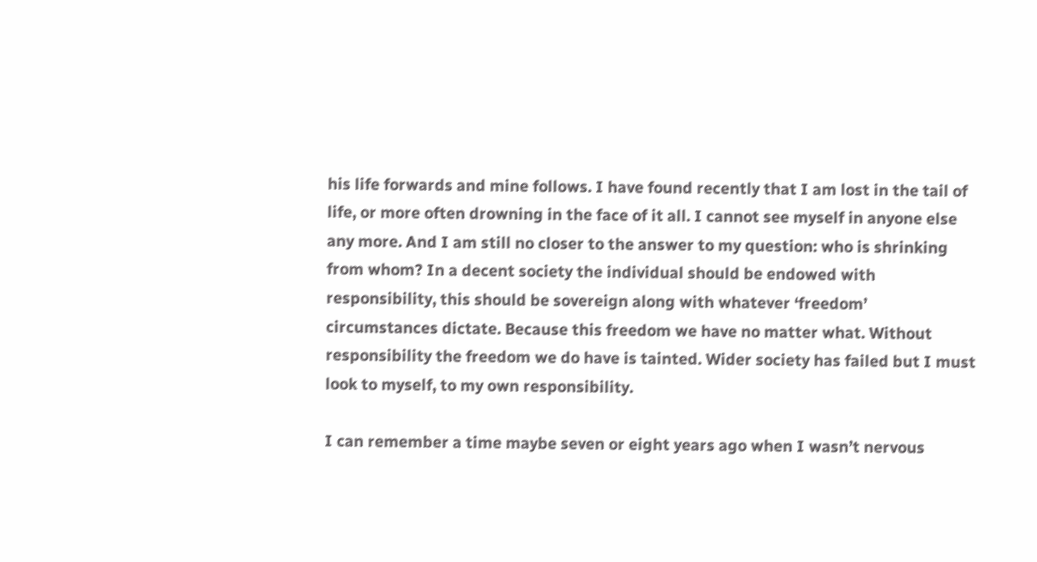his life forwards and mine follows. I have found recently that I am lost in the tail of life, or more often drowning in the face of it all. I cannot see myself in anyone else any more. And I am still no closer to the answer to my question: who is shrinking from whom? In a decent society the individual should be endowed with responsibility, this should be sovereign along with whatever ‘freedom’ circumstances dictate. Because this freedom we have no matter what. Without responsibility the freedom we do have is tainted. Wider society has failed but I must look to myself, to my own responsibility.

I can remember a time maybe seven or eight years ago when I wasn’t nervous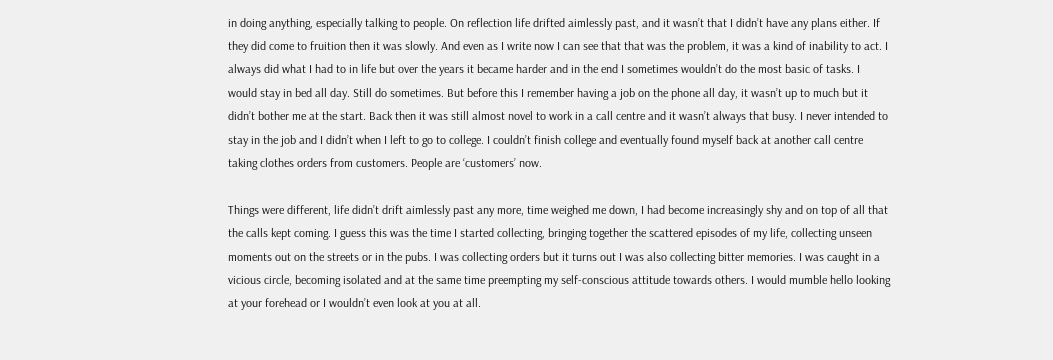in doing anything, especially talking to people. On reflection life drifted aimlessly past, and it wasn’t that I didn’t have any plans either. If they did come to fruition then it was slowly. And even as I write now I can see that that was the problem, it was a kind of inability to act. I always did what I had to in life but over the years it became harder and in the end I sometimes wouldn’t do the most basic of tasks. I would stay in bed all day. Still do sometimes. But before this I remember having a job on the phone all day, it wasn’t up to much but it didn’t bother me at the start. Back then it was still almost novel to work in a call centre and it wasn’t always that busy. I never intended to stay in the job and I didn’t when I left to go to college. I couldn’t finish college and eventually found myself back at another call centre taking clothes orders from customers. People are ‘customers’ now.

Things were different, life didn’t drift aimlessly past any more, time weighed me down, I had become increasingly shy and on top of all that the calls kept coming. I guess this was the time I started collecting, bringing together the scattered episodes of my life, collecting unseen moments out on the streets or in the pubs. I was collecting orders but it turns out I was also collecting bitter memories. I was caught in a vicious circle, becoming isolated and at the same time preempting my self-conscious attitude towards others. I would mumble hello looking at your forehead or I wouldn’t even look at you at all.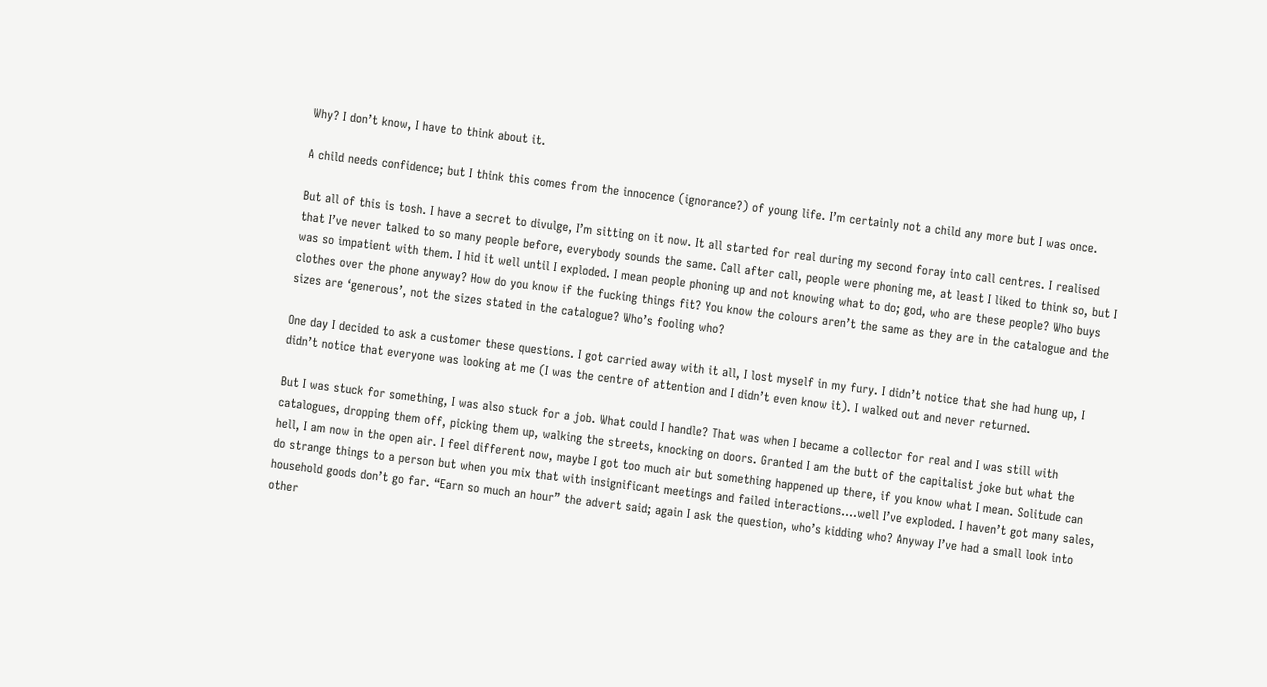Why? I don’t know, I have to think about it.

A child needs confidence; but I think this comes from the innocence (ignorance?) of young life. I’m certainly not a child any more but I was once.

But all of this is tosh. I have a secret to divulge, I’m sitting on it now. It all started for real during my second foray into call centres. I realised that I’ve never talked to so many people before, everybody sounds the same. Call after call, people were phoning me, at least I liked to think so, but I was so impatient with them. I hid it well until I exploded. I mean people phoning up and not knowing what to do; god, who are these people? Who buys clothes over the phone anyway? How do you know if the fucking things fit? You know the colours aren’t the same as they are in the catalogue and the sizes are ‘generous’, not the sizes stated in the catalogue? Who’s fooling who?

One day I decided to ask a customer these questions. I got carried away with it all, I lost myself in my fury. I didn’t notice that she had hung up, I didn’t notice that everyone was looking at me (I was the centre of attention and I didn’t even know it). I walked out and never returned.

But I was stuck for something, I was also stuck for a job. What could I handle? That was when I became a collector for real and I was still with catalogues, dropping them off, picking them up, walking the streets, knocking on doors. Granted I am the butt of the capitalist joke but what the hell, I am now in the open air. I feel different now, maybe I got too much air but something happened up there, if you know what I mean. Solitude can do strange things to a person but when you mix that with insignificant meetings and failed interactions….well I’ve exploded. I haven’t got many sales, household goods don’t go far. “Earn so much an hour” the advert said; again I ask the question, who’s kidding who? Anyway I’ve had a small look into other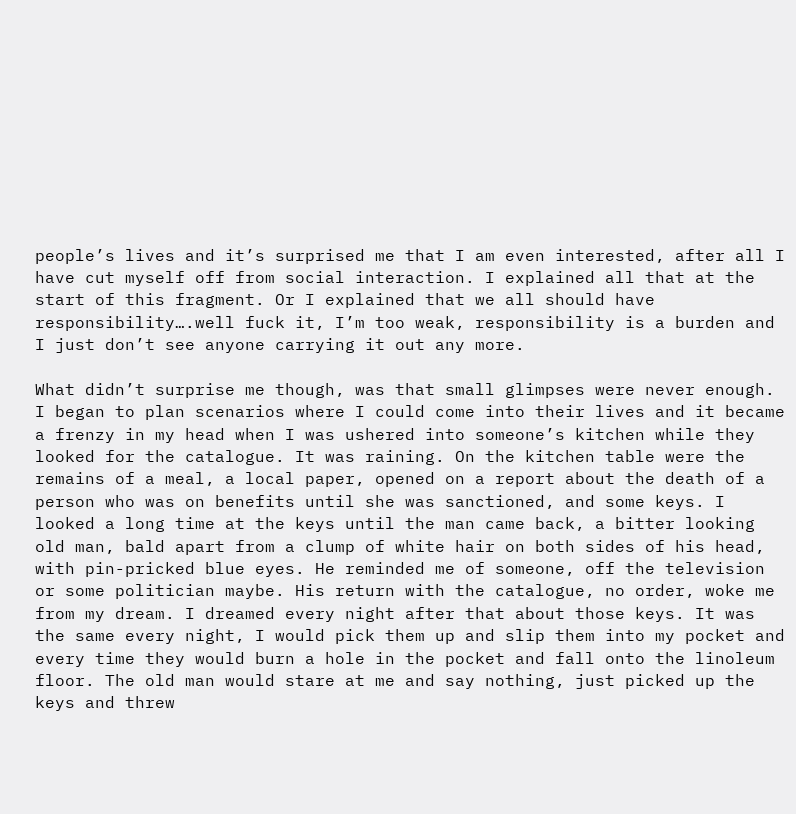people’s lives and it’s surprised me that I am even interested, after all I have cut myself off from social interaction. I explained all that at the start of this fragment. Or I explained that we all should have responsibility….well fuck it, I’m too weak, responsibility is a burden and I just don’t see anyone carrying it out any more.

What didn’t surprise me though, was that small glimpses were never enough. I began to plan scenarios where I could come into their lives and it became a frenzy in my head when I was ushered into someone’s kitchen while they looked for the catalogue. It was raining. On the kitchen table were the remains of a meal, a local paper, opened on a report about the death of a person who was on benefits until she was sanctioned, and some keys. I looked a long time at the keys until the man came back, a bitter looking old man, bald apart from a clump of white hair on both sides of his head, with pin-pricked blue eyes. He reminded me of someone, off the television or some politician maybe. His return with the catalogue, no order, woke me from my dream. I dreamed every night after that about those keys. It was the same every night, I would pick them up and slip them into my pocket and every time they would burn a hole in the pocket and fall onto the linoleum floor. The old man would stare at me and say nothing, just picked up the keys and threw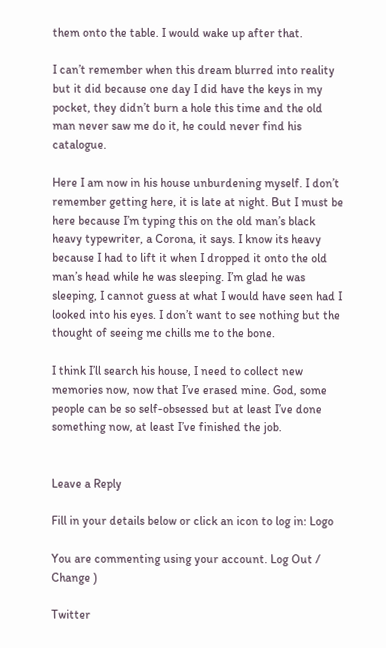them onto the table. I would wake up after that.

I can’t remember when this dream blurred into reality but it did because one day I did have the keys in my pocket, they didn’t burn a hole this time and the old man never saw me do it, he could never find his catalogue.

Here I am now in his house unburdening myself. I don’t remember getting here, it is late at night. But I must be here because I’m typing this on the old man’s black heavy typewriter, a Corona, it says. I know its heavy because I had to lift it when I dropped it onto the old man’s head while he was sleeping. I’m glad he was sleeping, I cannot guess at what I would have seen had I looked into his eyes. I don’t want to see nothing but the thought of seeing me chills me to the bone.

I think I’ll search his house, I need to collect new memories now, now that I’ve erased mine. God, some people can be so self-obsessed but at least I’ve done something now, at least I’ve finished the job.


Leave a Reply

Fill in your details below or click an icon to log in: Logo

You are commenting using your account. Log Out / Change )

Twitter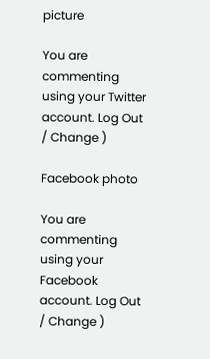picture

You are commenting using your Twitter account. Log Out / Change )

Facebook photo

You are commenting using your Facebook account. Log Out / Change )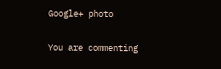Google+ photo

You are commenting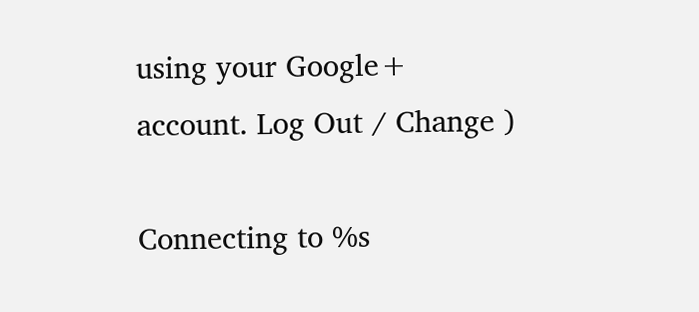using your Google+ account. Log Out / Change )

Connecting to %s